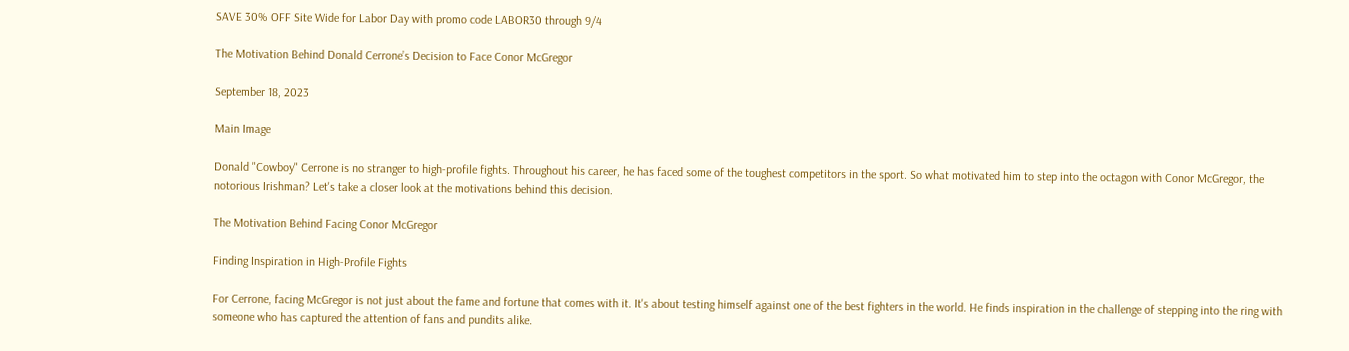SAVE 30% OFF Site Wide for Labor Day with promo code LABOR30 through 9/4

The Motivation Behind Donald Cerrone’s Decision to Face Conor McGregor

September 18, 2023

Main Image

Donald "Cowboy" Cerrone is no stranger to high-profile fights. Throughout his career, he has faced some of the toughest competitors in the sport. So what motivated him to step into the octagon with Conor McGregor, the notorious Irishman? Let's take a closer look at the motivations behind this decision.

The Motivation Behind Facing Conor McGregor

Finding Inspiration in High-Profile Fights

For Cerrone, facing McGregor is not just about the fame and fortune that comes with it. It's about testing himself against one of the best fighters in the world. He finds inspiration in the challenge of stepping into the ring with someone who has captured the attention of fans and pundits alike.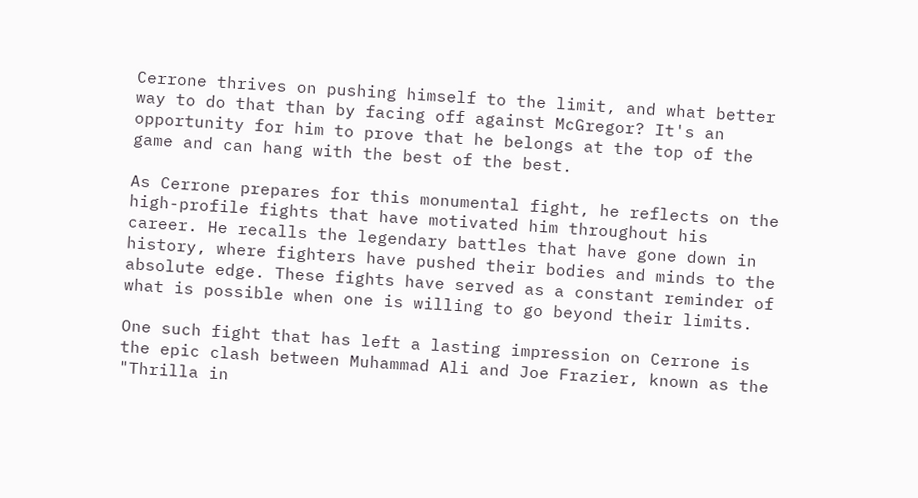Cerrone thrives on pushing himself to the limit, and what better way to do that than by facing off against McGregor? It's an opportunity for him to prove that he belongs at the top of the game and can hang with the best of the best.

As Cerrone prepares for this monumental fight, he reflects on the high-profile fights that have motivated him throughout his career. He recalls the legendary battles that have gone down in history, where fighters have pushed their bodies and minds to the absolute edge. These fights have served as a constant reminder of what is possible when one is willing to go beyond their limits.

One such fight that has left a lasting impression on Cerrone is the epic clash between Muhammad Ali and Joe Frazier, known as the "Thrilla in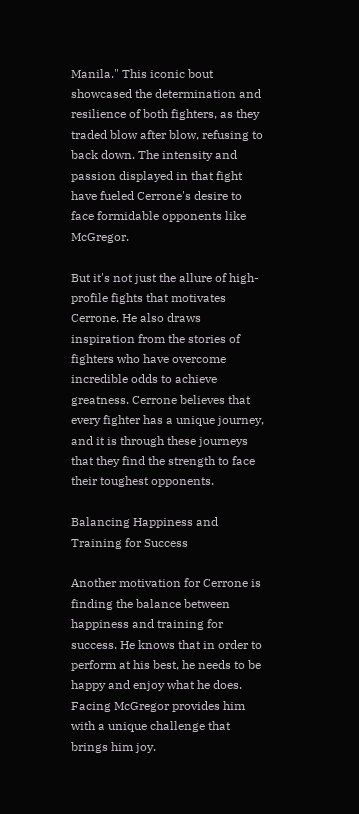Manila." This iconic bout showcased the determination and resilience of both fighters, as they traded blow after blow, refusing to back down. The intensity and passion displayed in that fight have fueled Cerrone's desire to face formidable opponents like McGregor.

But it's not just the allure of high-profile fights that motivates Cerrone. He also draws inspiration from the stories of fighters who have overcome incredible odds to achieve greatness. Cerrone believes that every fighter has a unique journey, and it is through these journeys that they find the strength to face their toughest opponents.

Balancing Happiness and Training for Success

Another motivation for Cerrone is finding the balance between happiness and training for success. He knows that in order to perform at his best, he needs to be happy and enjoy what he does. Facing McGregor provides him with a unique challenge that brings him joy.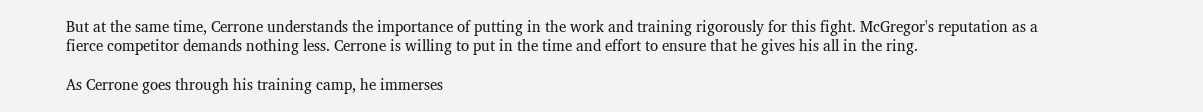But at the same time, Cerrone understands the importance of putting in the work and training rigorously for this fight. McGregor's reputation as a fierce competitor demands nothing less. Cerrone is willing to put in the time and effort to ensure that he gives his all in the ring.

As Cerrone goes through his training camp, he immerses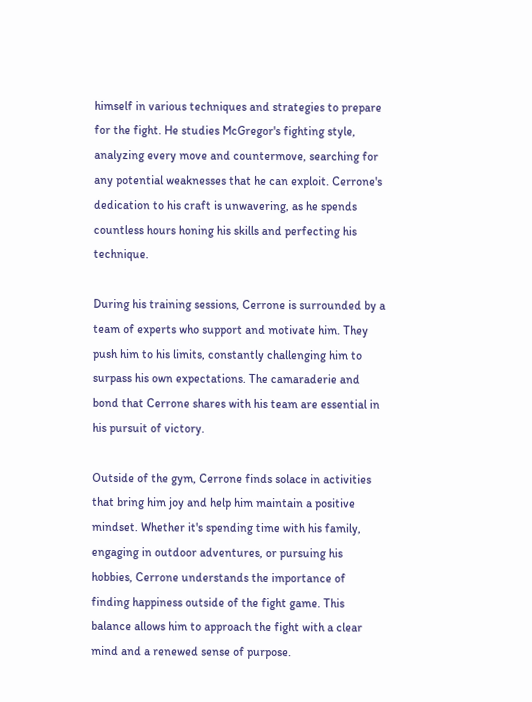himself in various techniques and strategies to prepare for the fight. He studies McGregor's fighting style, analyzing every move and countermove, searching for any potential weaknesses that he can exploit. Cerrone's dedication to his craft is unwavering, as he spends countless hours honing his skills and perfecting his technique.

During his training sessions, Cerrone is surrounded by a team of experts who support and motivate him. They push him to his limits, constantly challenging him to surpass his own expectations. The camaraderie and bond that Cerrone shares with his team are essential in his pursuit of victory.

Outside of the gym, Cerrone finds solace in activities that bring him joy and help him maintain a positive mindset. Whether it's spending time with his family, engaging in outdoor adventures, or pursuing his hobbies, Cerrone understands the importance of finding happiness outside of the fight game. This balance allows him to approach the fight with a clear mind and a renewed sense of purpose.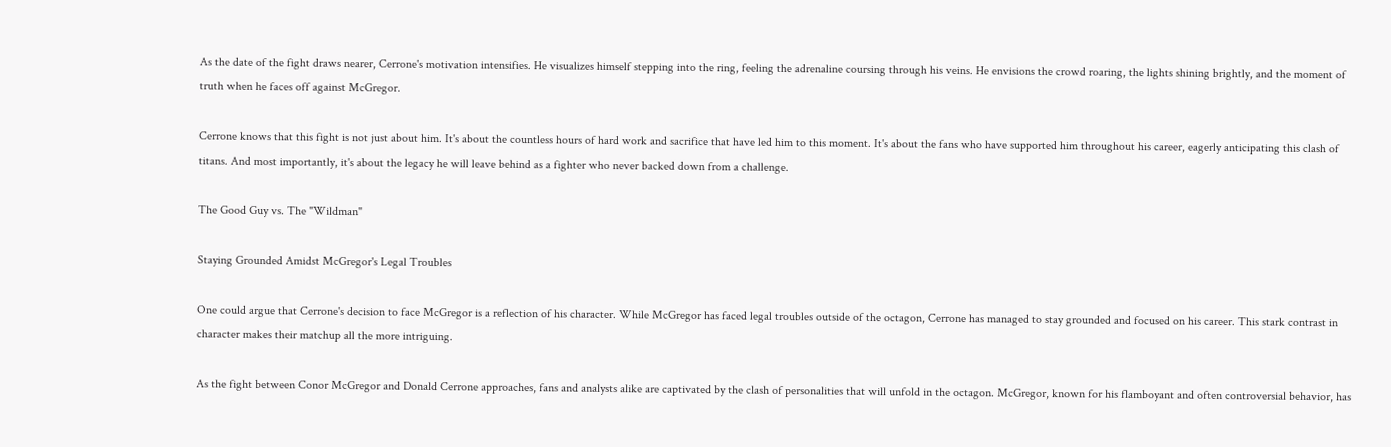As the date of the fight draws nearer, Cerrone's motivation intensifies. He visualizes himself stepping into the ring, feeling the adrenaline coursing through his veins. He envisions the crowd roaring, the lights shining brightly, and the moment of truth when he faces off against McGregor.

Cerrone knows that this fight is not just about him. It's about the countless hours of hard work and sacrifice that have led him to this moment. It's about the fans who have supported him throughout his career, eagerly anticipating this clash of titans. And most importantly, it's about the legacy he will leave behind as a fighter who never backed down from a challenge.

The Good Guy vs. The "Wildman"

Staying Grounded Amidst McGregor's Legal Troubles

One could argue that Cerrone's decision to face McGregor is a reflection of his character. While McGregor has faced legal troubles outside of the octagon, Cerrone has managed to stay grounded and focused on his career. This stark contrast in character makes their matchup all the more intriguing.

As the fight between Conor McGregor and Donald Cerrone approaches, fans and analysts alike are captivated by the clash of personalities that will unfold in the octagon. McGregor, known for his flamboyant and often controversial behavior, has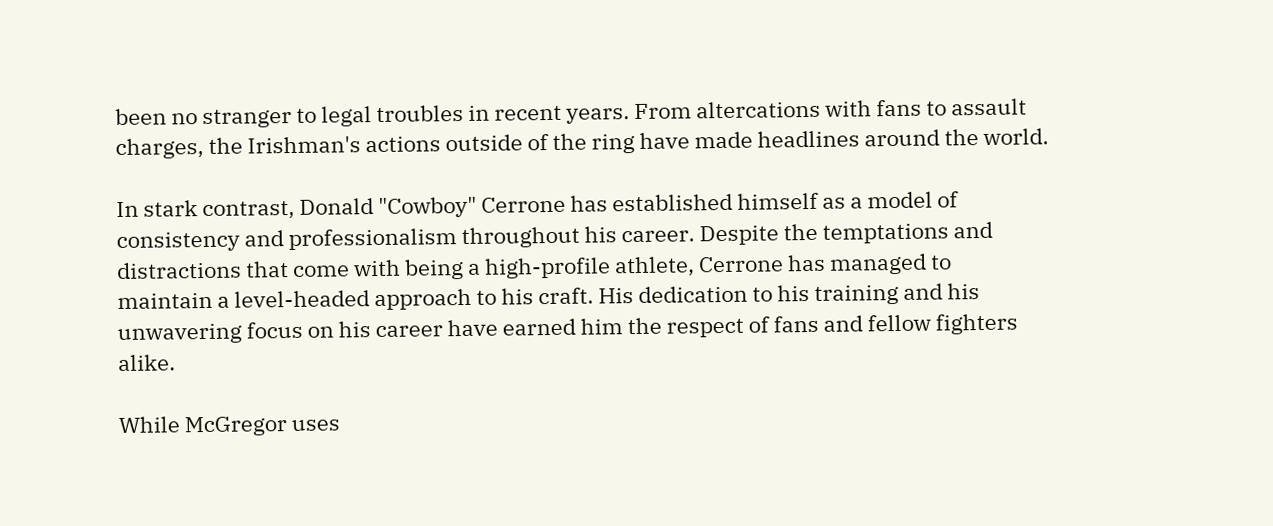been no stranger to legal troubles in recent years. From altercations with fans to assault charges, the Irishman's actions outside of the ring have made headlines around the world.

In stark contrast, Donald "Cowboy" Cerrone has established himself as a model of consistency and professionalism throughout his career. Despite the temptations and distractions that come with being a high-profile athlete, Cerrone has managed to maintain a level-headed approach to his craft. His dedication to his training and his unwavering focus on his career have earned him the respect of fans and fellow fighters alike.

While McGregor uses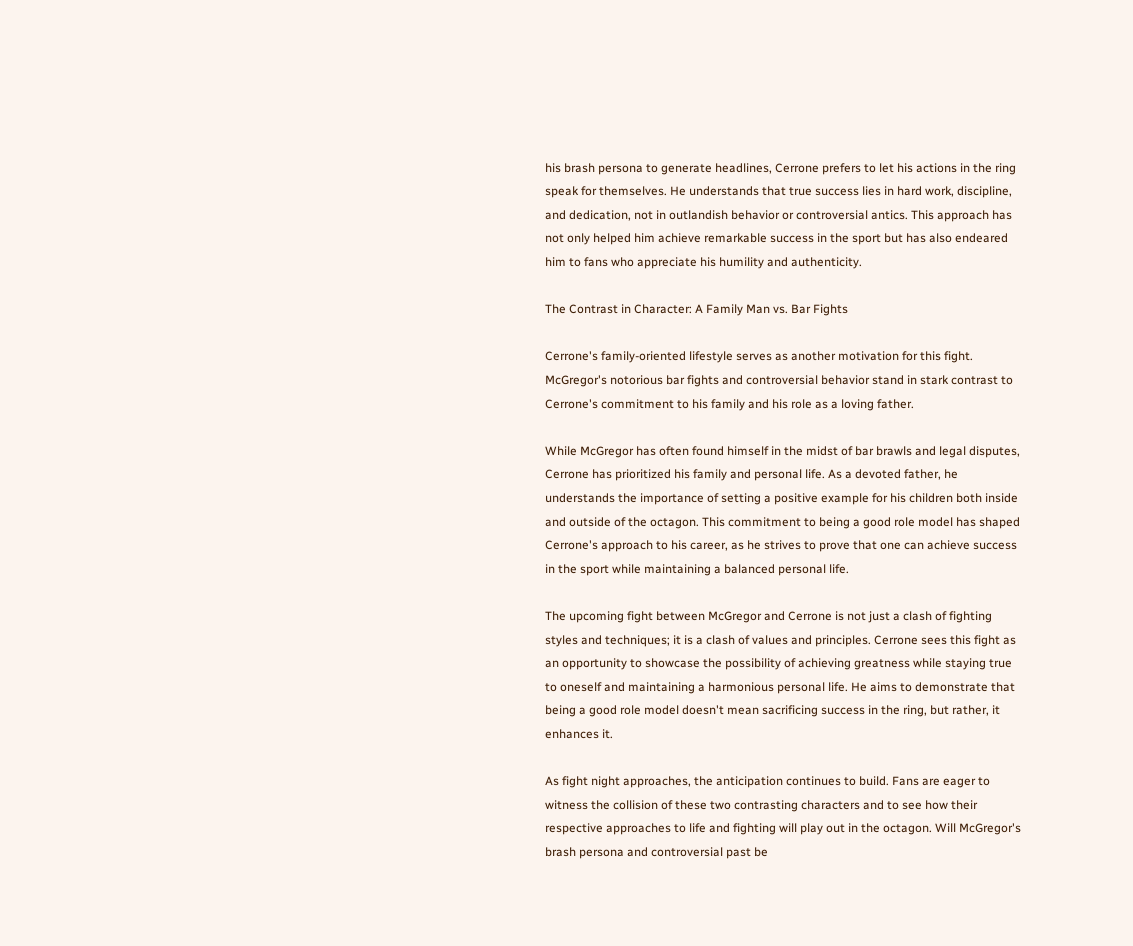his brash persona to generate headlines, Cerrone prefers to let his actions in the ring speak for themselves. He understands that true success lies in hard work, discipline, and dedication, not in outlandish behavior or controversial antics. This approach has not only helped him achieve remarkable success in the sport but has also endeared him to fans who appreciate his humility and authenticity.

The Contrast in Character: A Family Man vs. Bar Fights

Cerrone's family-oriented lifestyle serves as another motivation for this fight. McGregor's notorious bar fights and controversial behavior stand in stark contrast to Cerrone's commitment to his family and his role as a loving father.

While McGregor has often found himself in the midst of bar brawls and legal disputes, Cerrone has prioritized his family and personal life. As a devoted father, he understands the importance of setting a positive example for his children both inside and outside of the octagon. This commitment to being a good role model has shaped Cerrone's approach to his career, as he strives to prove that one can achieve success in the sport while maintaining a balanced personal life.

The upcoming fight between McGregor and Cerrone is not just a clash of fighting styles and techniques; it is a clash of values and principles. Cerrone sees this fight as an opportunity to showcase the possibility of achieving greatness while staying true to oneself and maintaining a harmonious personal life. He aims to demonstrate that being a good role model doesn't mean sacrificing success in the ring, but rather, it enhances it.

As fight night approaches, the anticipation continues to build. Fans are eager to witness the collision of these two contrasting characters and to see how their respective approaches to life and fighting will play out in the octagon. Will McGregor's brash persona and controversial past be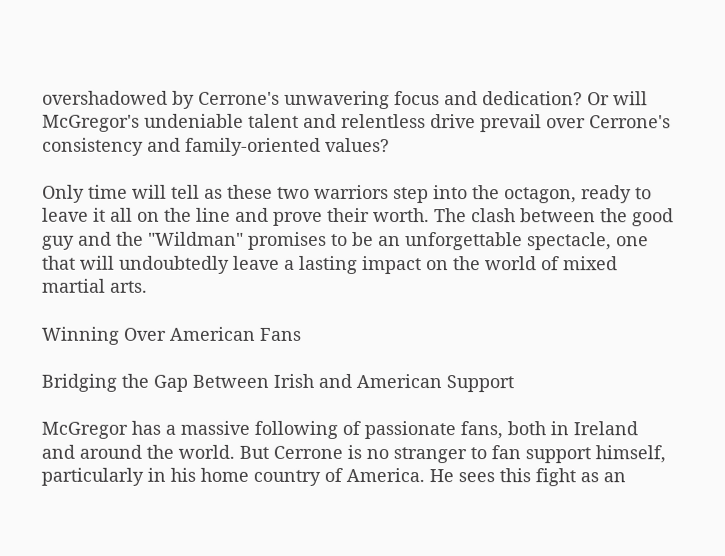overshadowed by Cerrone's unwavering focus and dedication? Or will McGregor's undeniable talent and relentless drive prevail over Cerrone's consistency and family-oriented values?

Only time will tell as these two warriors step into the octagon, ready to leave it all on the line and prove their worth. The clash between the good guy and the "Wildman" promises to be an unforgettable spectacle, one that will undoubtedly leave a lasting impact on the world of mixed martial arts.

Winning Over American Fans

Bridging the Gap Between Irish and American Support

McGregor has a massive following of passionate fans, both in Ireland and around the world. But Cerrone is no stranger to fan support himself, particularly in his home country of America. He sees this fight as an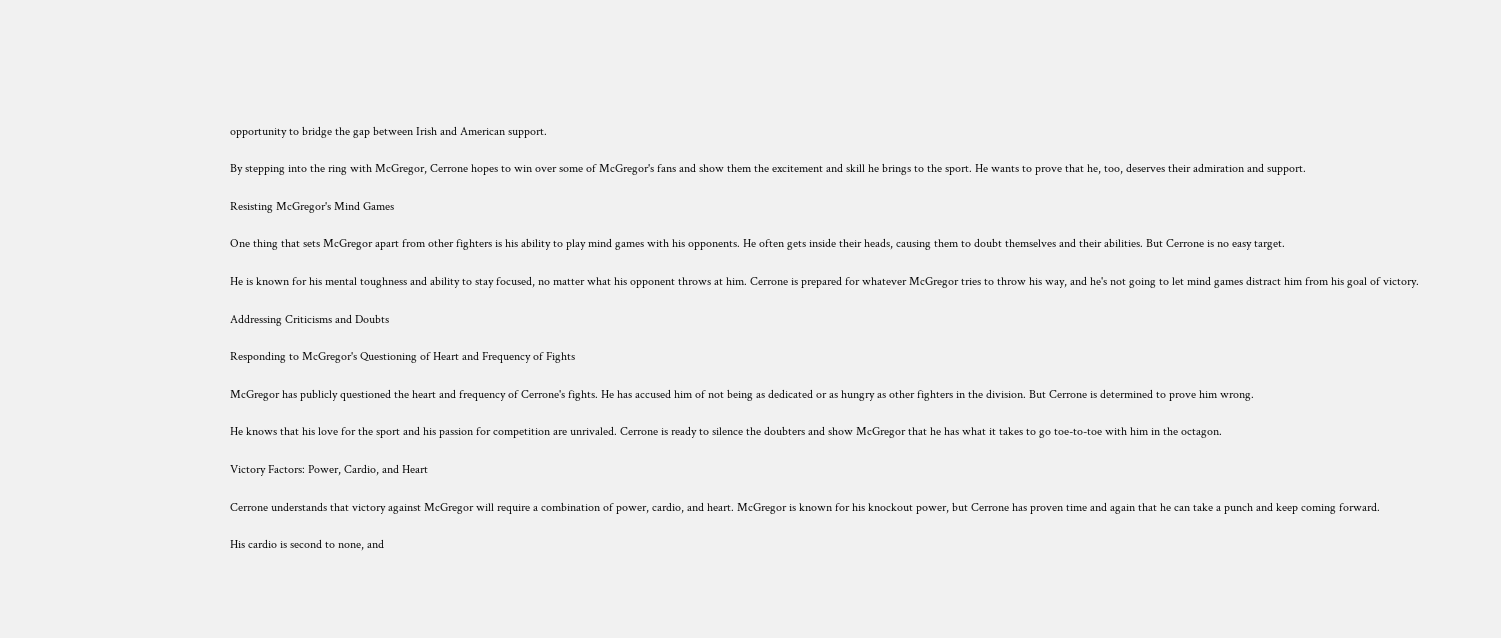opportunity to bridge the gap between Irish and American support.

By stepping into the ring with McGregor, Cerrone hopes to win over some of McGregor's fans and show them the excitement and skill he brings to the sport. He wants to prove that he, too, deserves their admiration and support.

Resisting McGregor's Mind Games

One thing that sets McGregor apart from other fighters is his ability to play mind games with his opponents. He often gets inside their heads, causing them to doubt themselves and their abilities. But Cerrone is no easy target.

He is known for his mental toughness and ability to stay focused, no matter what his opponent throws at him. Cerrone is prepared for whatever McGregor tries to throw his way, and he's not going to let mind games distract him from his goal of victory.

Addressing Criticisms and Doubts

Responding to McGregor's Questioning of Heart and Frequency of Fights

McGregor has publicly questioned the heart and frequency of Cerrone's fights. He has accused him of not being as dedicated or as hungry as other fighters in the division. But Cerrone is determined to prove him wrong.

He knows that his love for the sport and his passion for competition are unrivaled. Cerrone is ready to silence the doubters and show McGregor that he has what it takes to go toe-to-toe with him in the octagon.

Victory Factors: Power, Cardio, and Heart

Cerrone understands that victory against McGregor will require a combination of power, cardio, and heart. McGregor is known for his knockout power, but Cerrone has proven time and again that he can take a punch and keep coming forward.

His cardio is second to none, and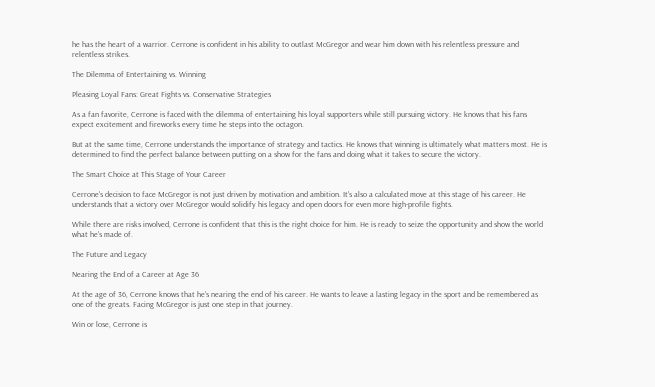he has the heart of a warrior. Cerrone is confident in his ability to outlast McGregor and wear him down with his relentless pressure and relentless strikes.

The Dilemma of Entertaining vs. Winning

Pleasing Loyal Fans: Great Fights vs. Conservative Strategies

As a fan favorite, Cerrone is faced with the dilemma of entertaining his loyal supporters while still pursuing victory. He knows that his fans expect excitement and fireworks every time he steps into the octagon.

But at the same time, Cerrone understands the importance of strategy and tactics. He knows that winning is ultimately what matters most. He is determined to find the perfect balance between putting on a show for the fans and doing what it takes to secure the victory.

The Smart Choice at This Stage of Your Career

Cerrone's decision to face McGregor is not just driven by motivation and ambition. It's also a calculated move at this stage of his career. He understands that a victory over McGregor would solidify his legacy and open doors for even more high-profile fights.

While there are risks involved, Cerrone is confident that this is the right choice for him. He is ready to seize the opportunity and show the world what he's made of.

The Future and Legacy

Nearing the End of a Career at Age 36

At the age of 36, Cerrone knows that he's nearing the end of his career. He wants to leave a lasting legacy in the sport and be remembered as one of the greats. Facing McGregor is just one step in that journey.

Win or lose, Cerrone is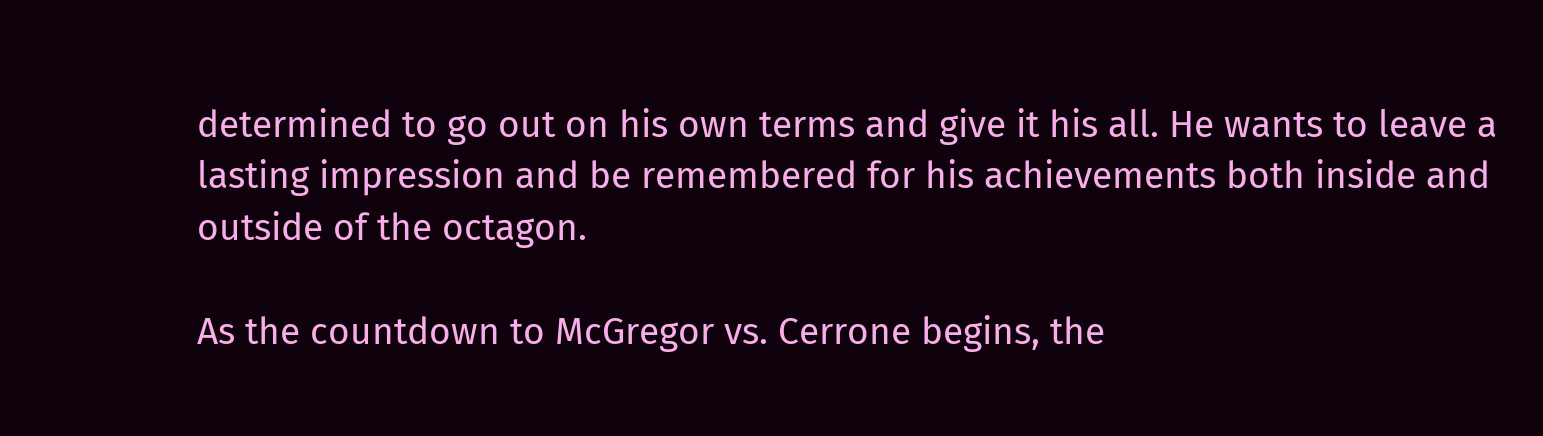determined to go out on his own terms and give it his all. He wants to leave a lasting impression and be remembered for his achievements both inside and outside of the octagon.

As the countdown to McGregor vs. Cerrone begins, the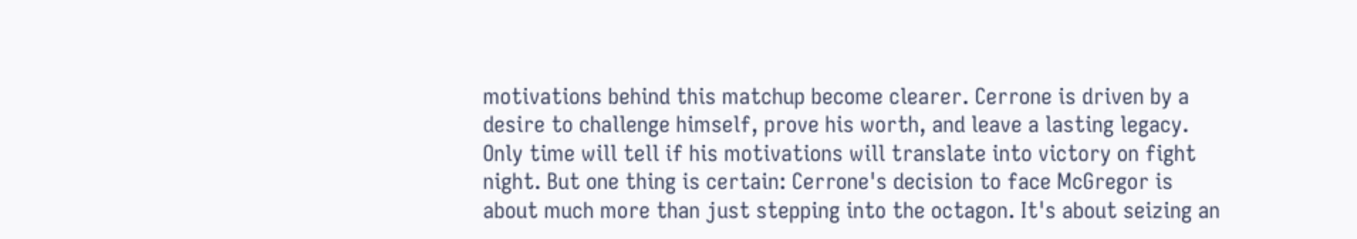motivations behind this matchup become clearer. Cerrone is driven by a desire to challenge himself, prove his worth, and leave a lasting legacy. Only time will tell if his motivations will translate into victory on fight night. But one thing is certain: Cerrone's decision to face McGregor is about much more than just stepping into the octagon. It's about seizing an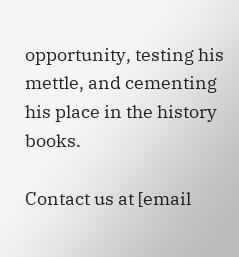opportunity, testing his mettle, and cementing his place in the history books.

Contact us at [email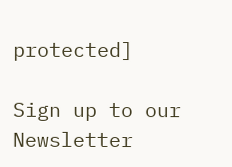protected]

Sign up to our Newsletter